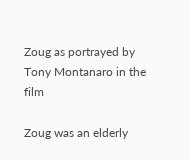Zoug as portrayed by Tony Montanaro in the film

Zoug was an elderly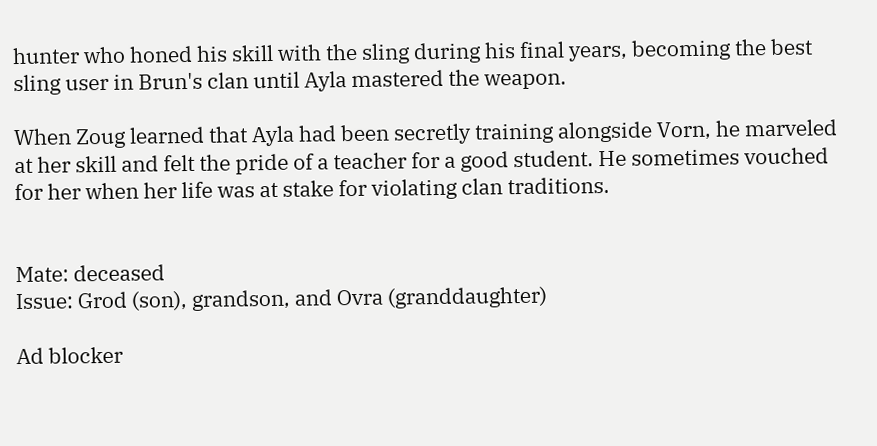hunter who honed his skill with the sling during his final years, becoming the best sling user in Brun's clan until Ayla mastered the weapon.

When Zoug learned that Ayla had been secretly training alongside Vorn, he marveled at her skill and felt the pride of a teacher for a good student. He sometimes vouched for her when her life was at stake for violating clan traditions.


Mate: deceased
Issue: Grod (son), grandson, and Ovra (granddaughter)

Ad blocker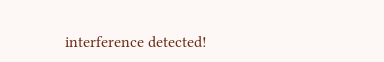interference detected!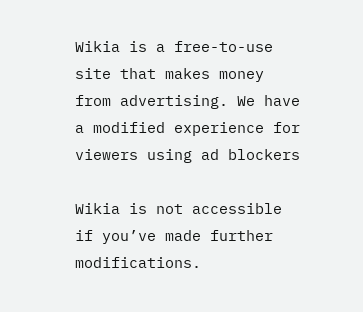Wikia is a free-to-use site that makes money from advertising. We have a modified experience for viewers using ad blockers

Wikia is not accessible if you’ve made further modifications.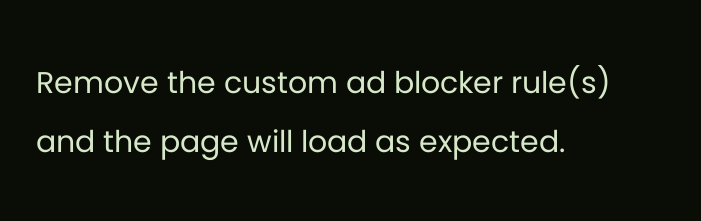Remove the custom ad blocker rule(s) and the page will load as expected.